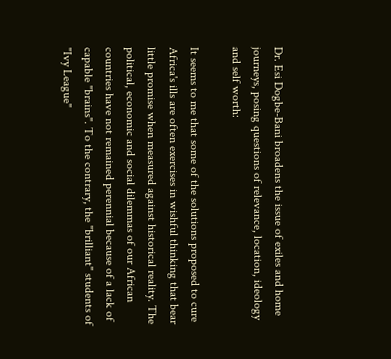Dr. Esi Dogbe-Bani broadens the issue of exiles and home journeys, posing questions of relevance, location, ideology and self worth:

It seems to me that some of the solutions proposed to cure Africa's ills are often exercises in wishful thinking that bear little promise when measured against historical reality. The political, economic and social dilemmas of our African countries have not remained perennial because of a lack of capable "brains". To the contrary, the "brilliant" students of "Ivy League"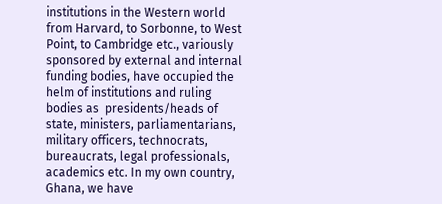institutions in the Western world from Harvard, to Sorbonne, to West Point, to Cambridge etc., variously sponsored by external and internal funding bodies, have occupied the helm of institutions and ruling bodies as  presidents/heads of state, ministers, parliamentarians, military officers, technocrats, bureaucrats, legal professionals, academics etc. In my own country, Ghana, we have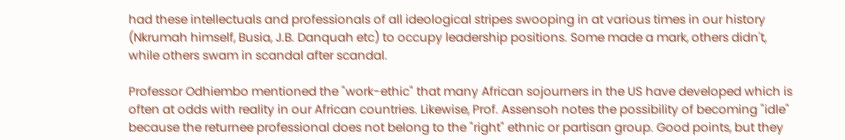had these intellectuals and professionals of all ideological stripes swooping in at various times in our history (Nkrumah himself, Busia, J.B. Danquah etc) to occupy leadership positions. Some made a mark, others didn't, while others swam in scandal after scandal.

Professor Odhiembo mentioned the "work-ethic" that many African sojourners in the US have developed which is often at odds with reality in our African countries. Likewise, Prof. Assensoh notes the possibility of becoming "idle" because the returnee professional does not belong to the "right" ethnic or partisan group. Good points, but they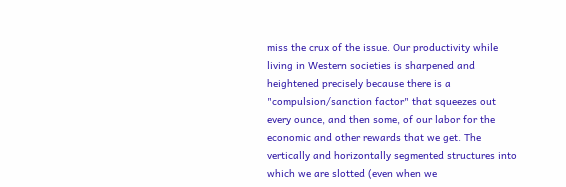miss the crux of the issue. Our productivity while living in Western societies is sharpened and heightened precisely because there is a "compulsion/sanction factor" that squeezes out every ounce, and then some, of our labor for the economic and other rewards that we get. The vertically and horizontally segmented structures into which we are slotted (even when we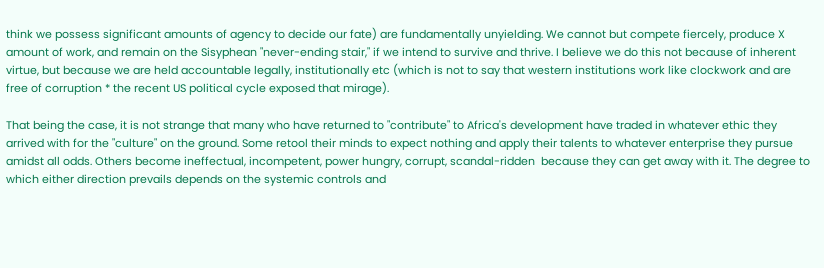think we possess significant amounts of agency to decide our fate) are fundamentally unyielding. We cannot but compete fiercely, produce X amount of work, and remain on the Sisyphean "never-ending stair," if we intend to survive and thrive. I believe we do this not because of inherent virtue, but because we are held accountable legally, institutionally etc (which is not to say that western institutions work like clockwork and are free of corruption * the recent US political cycle exposed that mirage).

That being the case, it is not strange that many who have returned to "contribute" to Africa's development have traded in whatever ethic they arrived with for the "culture" on the ground. Some retool their minds to expect nothing and apply their talents to whatever enterprise they pursue amidst all odds. Others become ineffectual, incompetent, power hungry, corrupt, scandal-ridden  because they can get away with it. The degree to which either direction prevails depends on the systemic controls and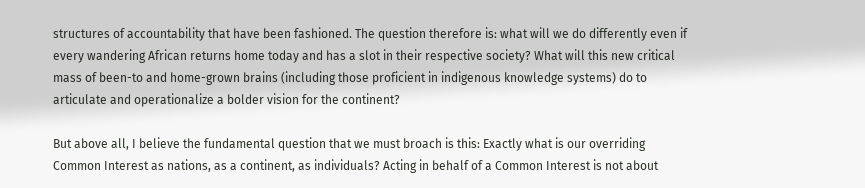structures of accountability that have been fashioned. The question therefore is: what will we do differently even if every wandering African returns home today and has a slot in their respective society? What will this new critical mass of been-to and home-grown brains (including those proficient in indigenous knowledge systems) do to articulate and operationalize a bolder vision for the continent?

But above all, I believe the fundamental question that we must broach is this: Exactly what is our overriding Common Interest as nations, as a continent, as individuals? Acting in behalf of a Common Interest is not about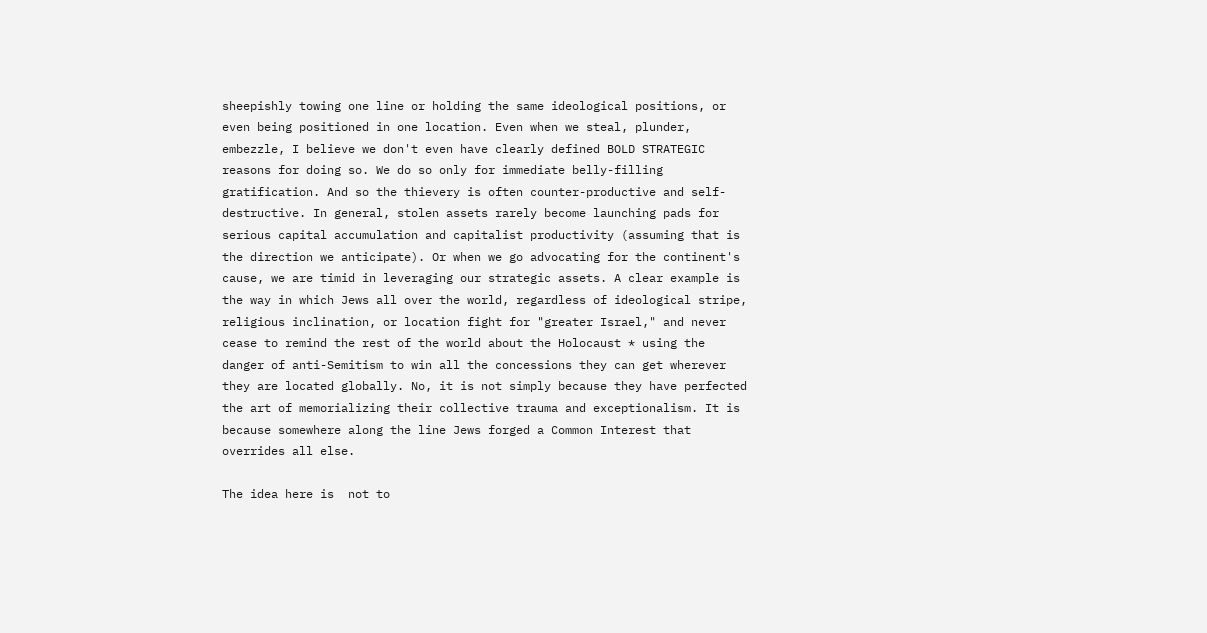sheepishly towing one line or holding the same ideological positions, or even being positioned in one location. Even when we steal, plunder, embezzle, I believe we don't even have clearly defined BOLD STRATEGIC reasons for doing so. We do so only for immediate belly-filling gratification. And so the thievery is often counter-productive and self-destructive. In general, stolen assets rarely become launching pads for serious capital accumulation and capitalist productivity (assuming that is the direction we anticipate). Or when we go advocating for the continent's cause, we are timid in leveraging our strategic assets. A clear example is the way in which Jews all over the world, regardless of ideological stripe, religious inclination, or location fight for "greater Israel," and never cease to remind the rest of the world about the Holocaust * using the danger of anti-Semitism to win all the concessions they can get wherever they are located globally. No, it is not simply because they have perfected the art of memorializing their collective trauma and exceptionalism. It is because somewhere along the line Jews forged a Common Interest that overrides all else.

The idea here is  not to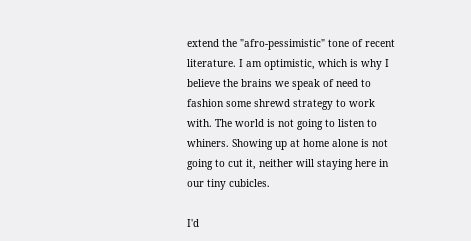extend the "afro-pessimistic" tone of recent literature. I am optimistic, which is why I believe the brains we speak of need to fashion some shrewd strategy to work with. The world is not going to listen to whiners. Showing up at home alone is not going to cut it, neither will staying here in our tiny cubicles.

I'd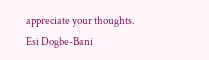appreciate your thoughts.
Esi Dogbe-Bani